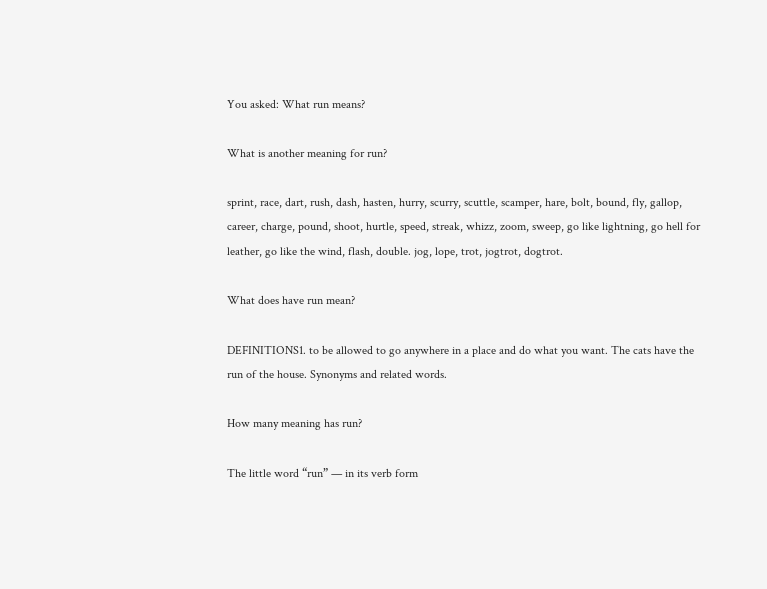You asked: What run means?

What is another meaning for run?

sprint, race, dart, rush, dash, hasten, hurry, scurry, scuttle, scamper, hare, bolt, bound, fly, gallop, career, charge, pound, shoot, hurtle, speed, streak, whizz, zoom, sweep, go like lightning, go hell for leather, go like the wind, flash, double. jog, lope, trot, jogtrot, dogtrot.

What does have run mean?

DEFINITIONS1. to be allowed to go anywhere in a place and do what you want. The cats have the run of the house. Synonyms and related words.

How many meaning has run?

The little word “run” — in its verb form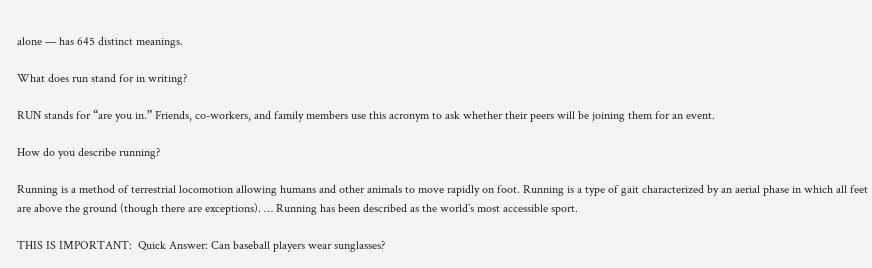alone — has 645 distinct meanings.

What does run stand for in writing?

RUN stands for “are you in.” Friends, co-workers, and family members use this acronym to ask whether their peers will be joining them for an event.

How do you describe running?

Running is a method of terrestrial locomotion allowing humans and other animals to move rapidly on foot. Running is a type of gait characterized by an aerial phase in which all feet are above the ground (though there are exceptions). … Running has been described as the world’s most accessible sport.

THIS IS IMPORTANT:  Quick Answer: Can baseball players wear sunglasses?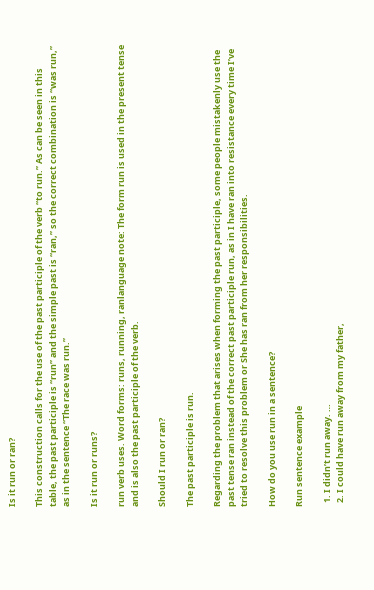Is it run or ran?

This construction calls for the use of the past participle of the verb “to run.” As can be seen in this table, the past participle is “run” and the simple past is “ran,” so the correct combination is “was run,” as in the sentence “The race was run.”

Is it run or runs?

run verb uses. Word forms: runs, running, ranlanguage note: The form run is used in the present tense and is also the past participle of the verb.

Should I run or ran?

The past participle is run.

Regarding the problem that arises when forming the past participle, some people mistakenly use the past tense ran instead of the correct past participle run, as in I have ran into resistance every time I’ve tried to resolve this problem or She has ran from her responsibilities.

How do you use run in a sentence?

Run sentence example

  1. I didn’t run away. …
  2. I could have run away from my father,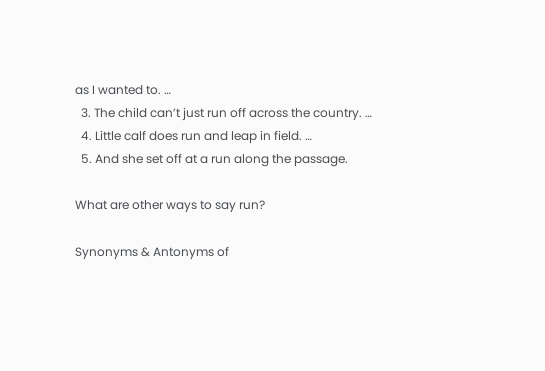as I wanted to. …
  3. The child can’t just run off across the country. …
  4. Little calf does run and leap in field. …
  5. And she set off at a run along the passage.

What are other ways to say run?

Synonyms & Antonyms of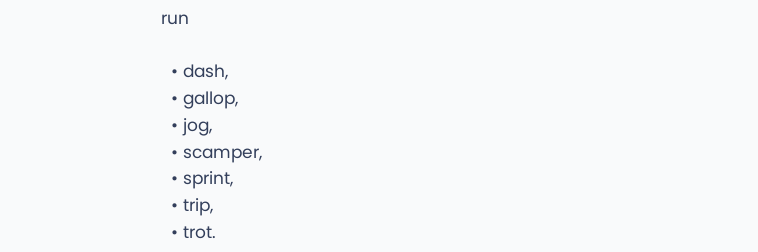run

  • dash,
  • gallop,
  • jog,
  • scamper,
  • sprint,
  • trip,
  • trot.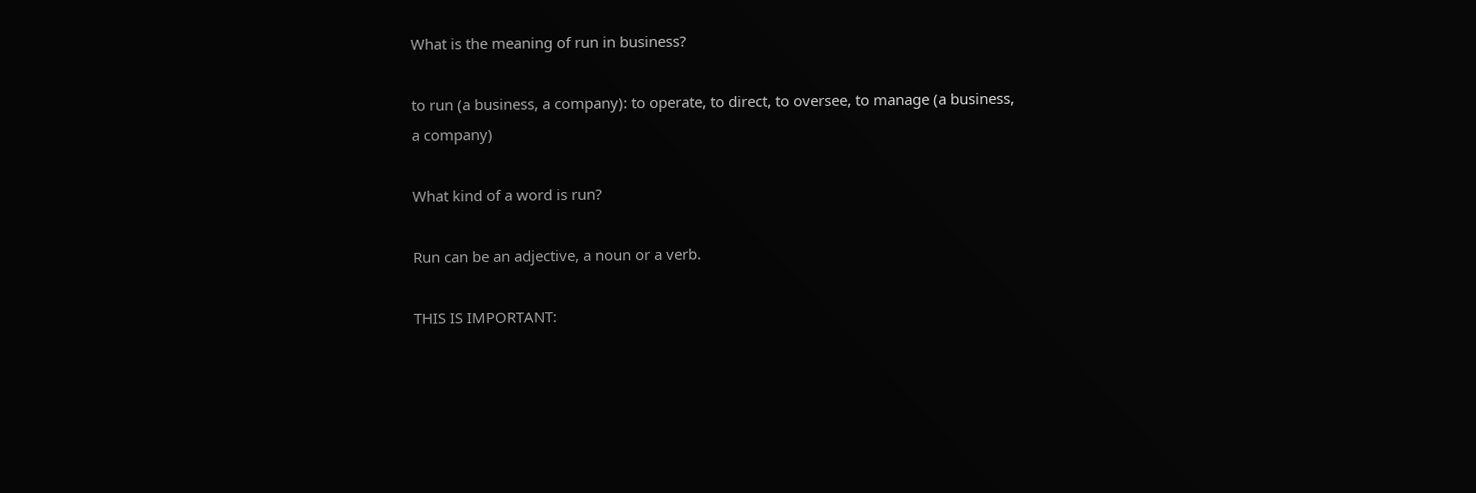What is the meaning of run in business?

to run (a business, a company): to operate, to direct, to oversee, to manage (a business, a company)

What kind of a word is run?

Run can be an adjective, a noun or a verb.

THIS IS IMPORTANT: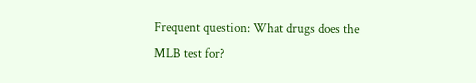Frequent question: What drugs does the MLB test for?